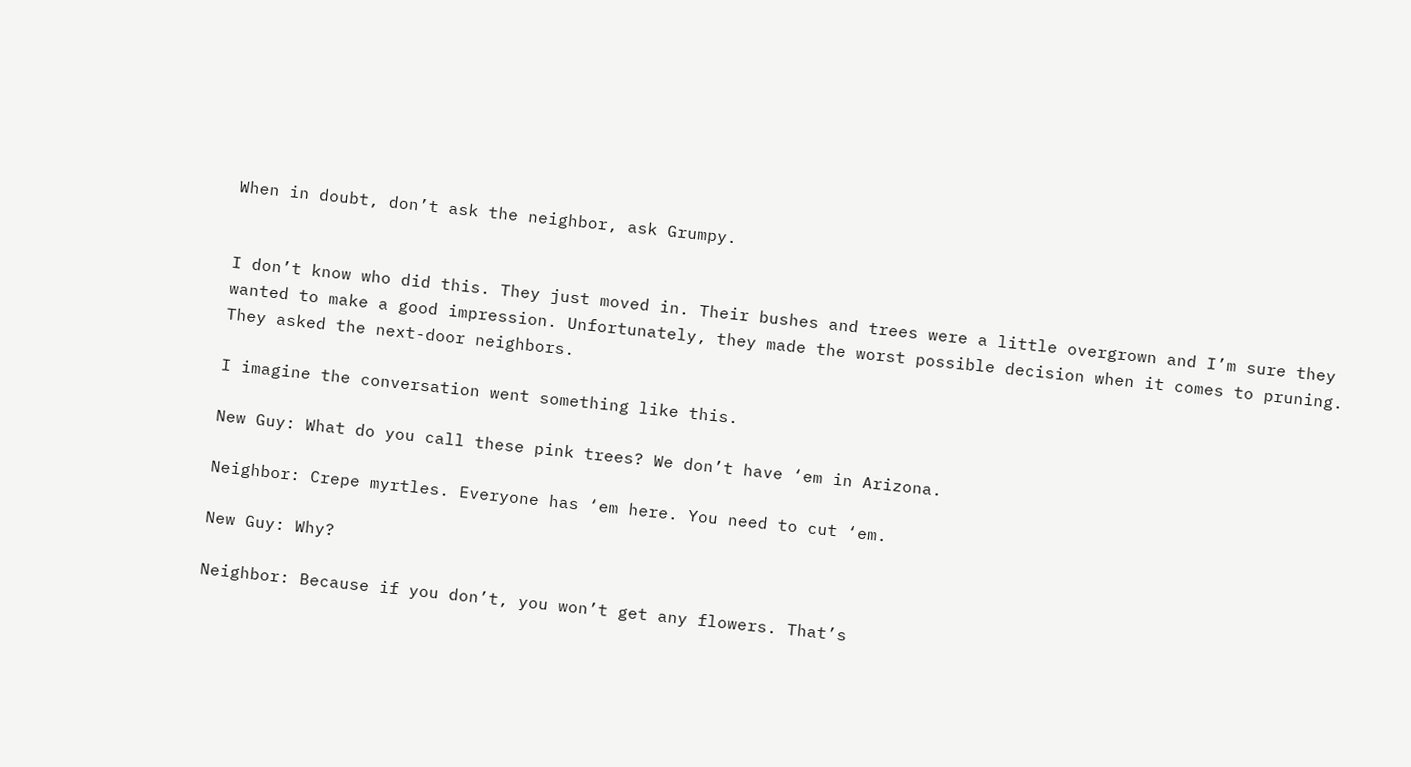When in doubt, don’t ask the neighbor, ask Grumpy.


I don’t know who did this. They just moved in. Their bushes and trees were a little overgrown and I’m sure they wanted to make a good impression. Unfortunately, they made the worst possible decision when it comes to pruning. They asked the next-door neighbors.

I imagine the conversation went something like this.

New Guy: What do you call these pink trees? We don’t have ‘em in Arizona.

Neighbor: Crepe myrtles. Everyone has ‘em here. You need to cut ‘em.

New Guy: Why?

Neighbor: Because if you don’t, you won’t get any flowers. That’s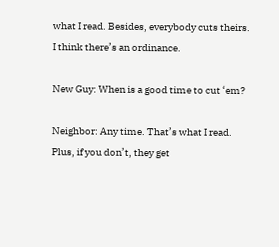what I read. Besides, everybody cuts theirs. I think there’s an ordinance.

New Guy: When is a good time to cut ‘em?

Neighbor: Any time. That’s what I read. Plus, if you don’t, they get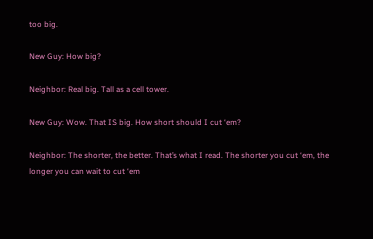too big.

New Guy: How big?

Neighbor: Real big. Tall as a cell tower.

New Guy: Wow. That IS big. How short should I cut ‘em?

Neighbor: The shorter, the better. That’s what I read. The shorter you cut ‘em, the longer you can wait to cut ‘em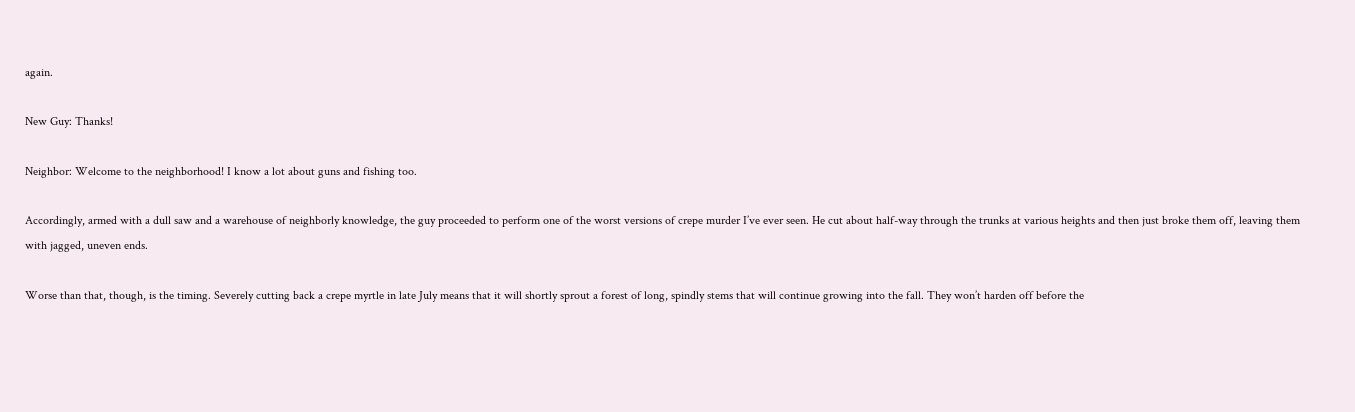again.

New Guy: Thanks!

Neighbor: Welcome to the neighborhood! I know a lot about guns and fishing too.

Accordingly, armed with a dull saw and a warehouse of neighborly knowledge, the guy proceeded to perform one of the worst versions of crepe murder I’ve ever seen. He cut about half-way through the trunks at various heights and then just broke them off, leaving them with jagged, uneven ends.

Worse than that, though, is the timing. Severely cutting back a crepe myrtle in late July means that it will shortly sprout a forest of long, spindly stems that will continue growing into the fall. They won’t harden off before the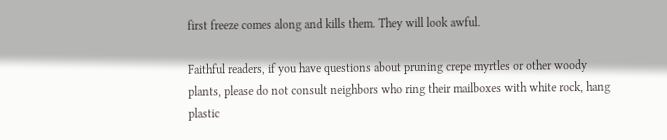first freeze comes along and kills them. They will look awful.

Faithful readers, if you have questions about pruning crepe myrtles or other woody plants, please do not consult neighbors who ring their mailboxes with white rock, hang plastic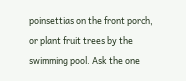poinsettias on the front porch, or plant fruit trees by the swimming pool. Ask the one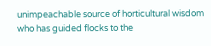unimpeachable source of horticultural wisdom who has guided flocks to the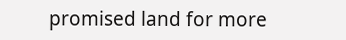promised land for more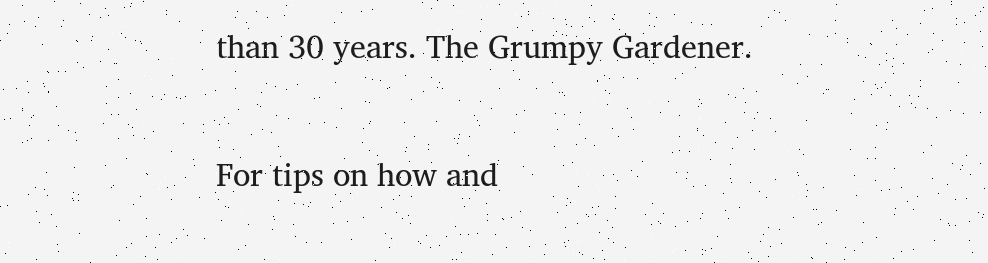than 30 years. The Grumpy Gardener.

For tips on how and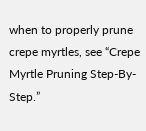when to properly prune crepe myrtles, see “Crepe Myrtle Pruning Step-By-Step.”